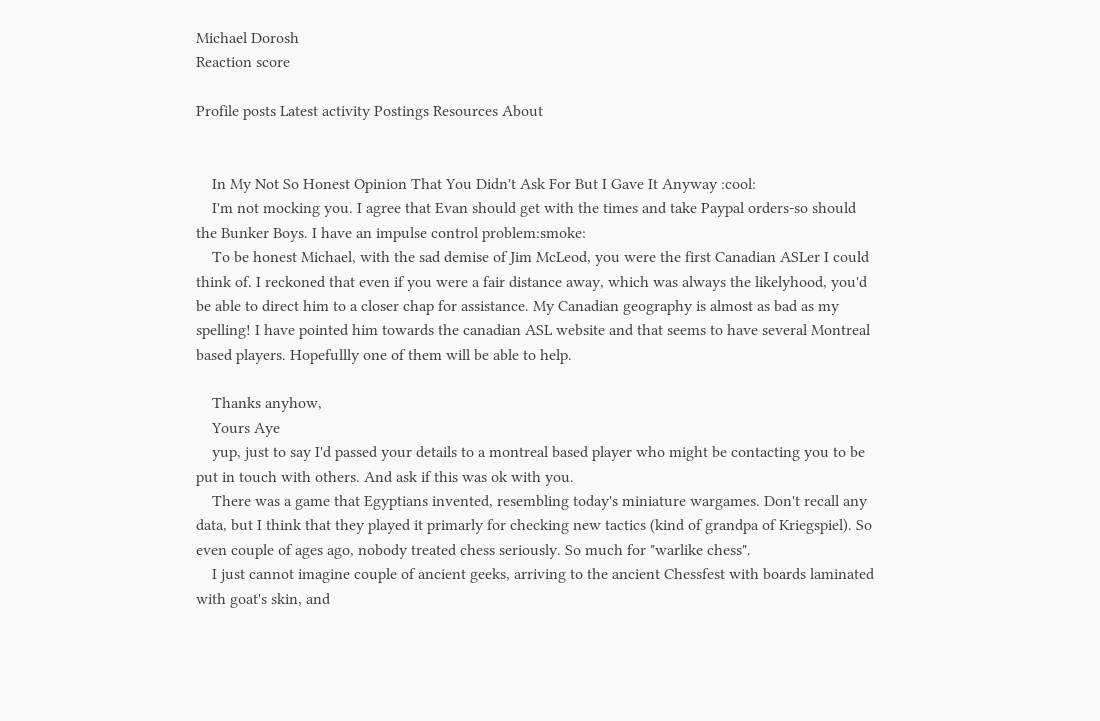Michael Dorosh
Reaction score

Profile posts Latest activity Postings Resources About


    In My Not So Honest Opinion That You Didn't Ask For But I Gave It Anyway :cool:
    I'm not mocking you. I agree that Evan should get with the times and take Paypal orders-so should the Bunker Boys. I have an impulse control problem:smoke:
    To be honest Michael, with the sad demise of Jim McLeod, you were the first Canadian ASLer I could think of. I reckoned that even if you were a fair distance away, which was always the likelyhood, you'd be able to direct him to a closer chap for assistance. My Canadian geography is almost as bad as my spelling! I have pointed him towards the canadian ASL website and that seems to have several Montreal based players. Hopefullly one of them will be able to help.

    Thanks anyhow,
    Yours Aye
    yup, just to say I'd passed your details to a montreal based player who might be contacting you to be put in touch with others. And ask if this was ok with you.
    There was a game that Egyptians invented, resembling today's miniature wargames. Don't recall any data, but I think that they played it primarly for checking new tactics (kind of grandpa of Kriegspiel). So even couple of ages ago, nobody treated chess seriously. So much for "warlike chess".
    I just cannot imagine couple of ancient geeks, arriving to the ancient Chessfest with boards laminated with goat's skin, and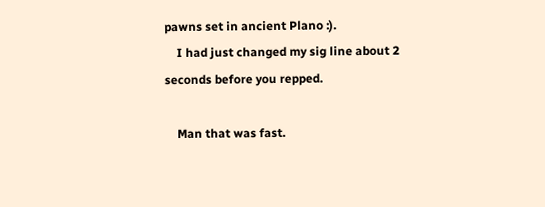pawns set in ancient Plano :).
    I had just changed my sig line about 2 seconds before you repped.

    Man that was fast.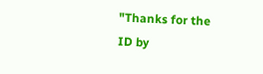"Thanks for the ID by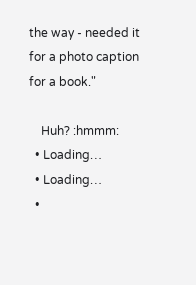the way - needed it for a photo caption for a book."

    Huh? :hmmm:
  • Loading…
  • Loading…
  •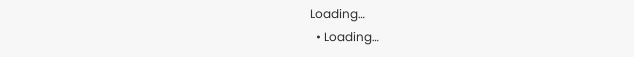Loading…
  • Loading…